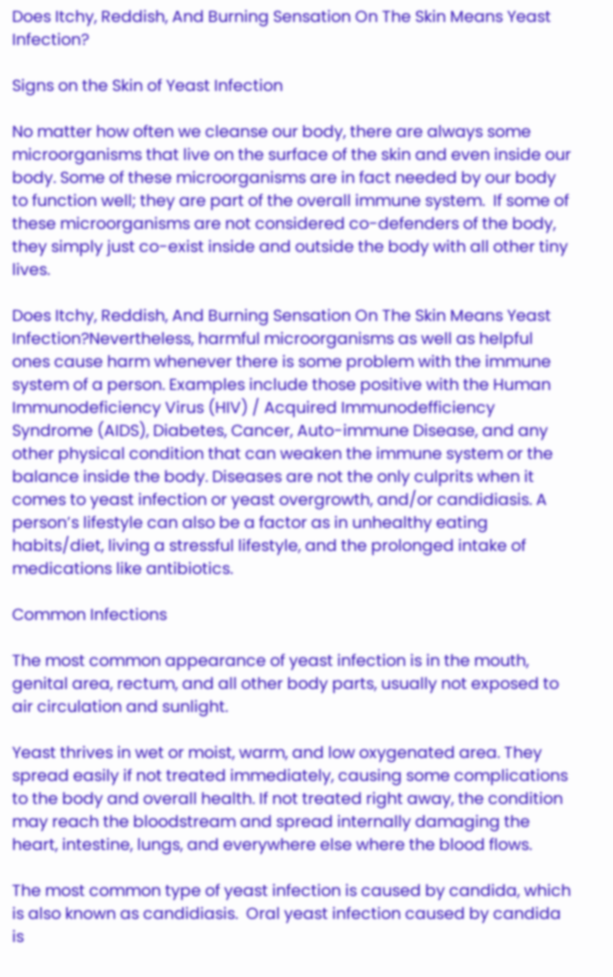Does Itchy, Reddish, And Burning Sensation On The Skin Means Yeast Infection?

Signs on the Skin of Yeast Infection

No matter how often we cleanse our body, there are always some microorganisms that live on the surface of the skin and even inside our body. Some of these microorganisms are in fact needed by our body to function well; they are part of the overall immune system.  If some of these microorganisms are not considered co-defenders of the body, they simply just co-exist inside and outside the body with all other tiny lives.

Does Itchy, Reddish, And Burning Sensation On The Skin Means Yeast Infection?Nevertheless, harmful microorganisms as well as helpful ones cause harm whenever there is some problem with the immune system of a person. Examples include those positive with the Human Immunodeficiency Virus (HIV) / Acquired Immunodefficiency Syndrome (AIDS), Diabetes, Cancer, Auto-immune Disease, and any other physical condition that can weaken the immune system or the balance inside the body. Diseases are not the only culprits when it comes to yeast infection or yeast overgrowth, and/or candidiasis. A person’s lifestyle can also be a factor as in unhealthy eating habits/diet, living a stressful lifestyle, and the prolonged intake of medications like antibiotics.

Common Infections

The most common appearance of yeast infection is in the mouth, genital area, rectum, and all other body parts, usually not exposed to air circulation and sunlight.

Yeast thrives in wet or moist, warm, and low oxygenated area. They spread easily if not treated immediately, causing some complications to the body and overall health. If not treated right away, the condition may reach the bloodstream and spread internally damaging the heart, intestine, lungs, and everywhere else where the blood flows.

The most common type of yeast infection is caused by candida, which is also known as candidiasis.  Oral yeast infection caused by candida is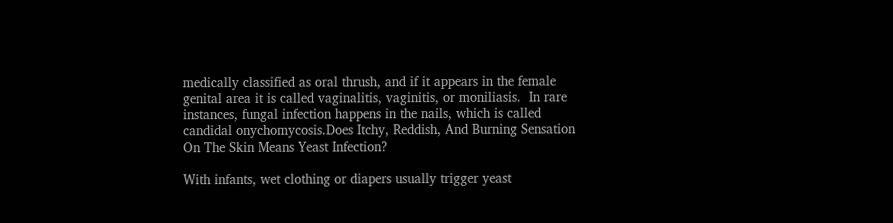medically classified as oral thrush, and if it appears in the female genital area it is called vaginalitis, vaginitis, or moniliasis.  In rare instances, fungal infection happens in the nails, which is called candidal onychomycosis.Does Itchy, Reddish, And Burning Sensation On The Skin Means Yeast Infection?

With infants, wet clothing or diapers usually trigger yeast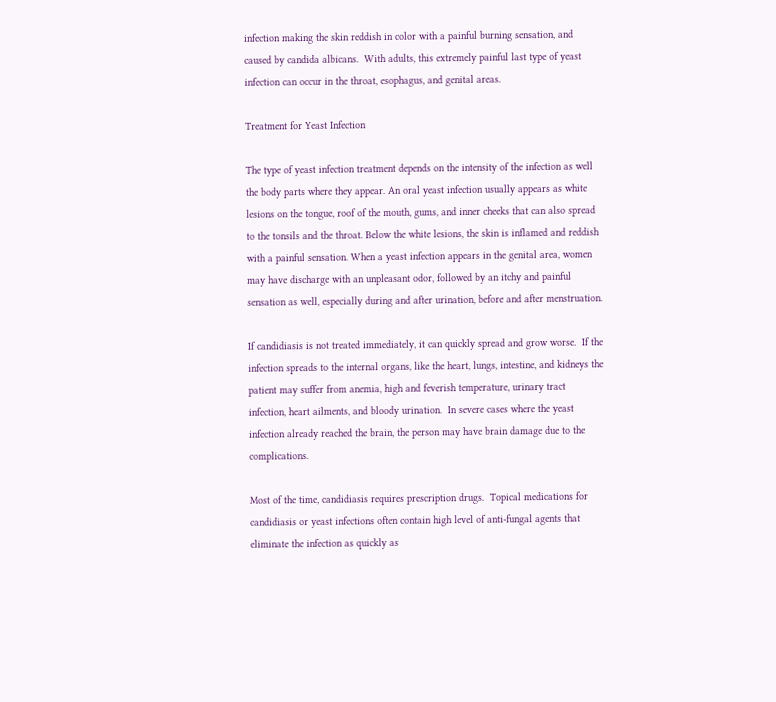infection making the skin reddish in color with a painful burning sensation, and caused by candida albicans.  With adults, this extremely painful last type of yeast infection can occur in the throat, esophagus, and genital areas.

Treatment for Yeast Infection

The type of yeast infection treatment depends on the intensity of the infection as well the body parts where they appear. An oral yeast infection usually appears as white lesions on the tongue, roof of the mouth, gums, and inner cheeks that can also spread to the tonsils and the throat. Below the white lesions, the skin is inflamed and reddish with a painful sensation. When a yeast infection appears in the genital area, women may have discharge with an unpleasant odor, followed by an itchy and painful sensation as well, especially during and after urination, before and after menstruation.

If candidiasis is not treated immediately, it can quickly spread and grow worse.  If the infection spreads to the internal organs, like the heart, lungs, intestine, and kidneys the patient may suffer from anemia, high and feverish temperature, urinary tract infection, heart ailments, and bloody urination.  In severe cases where the yeast infection already reached the brain, the person may have brain damage due to the complications.

Most of the time, candidiasis requires prescription drugs.  Topical medications for candidiasis or yeast infections often contain high level of anti-fungal agents that eliminate the infection as quickly as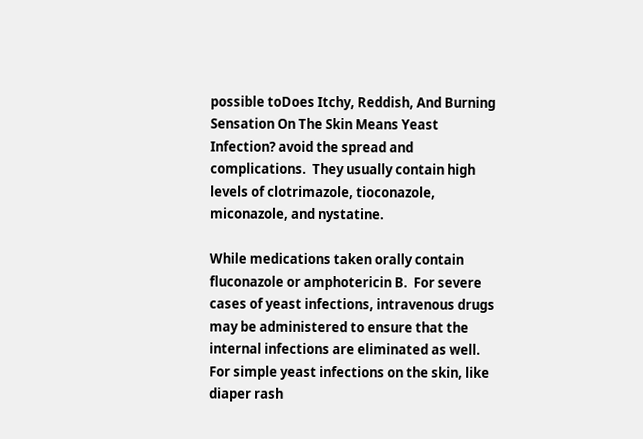possible toDoes Itchy, Reddish, And Burning Sensation On The Skin Means Yeast Infection? avoid the spread and complications.  They usually contain high levels of clotrimazole, tioconazole, miconazole, and nystatine.

While medications taken orally contain fluconazole or amphotericin B.  For severe cases of yeast infections, intravenous drugs may be administered to ensure that the internal infections are eliminated as well. For simple yeast infections on the skin, like diaper rash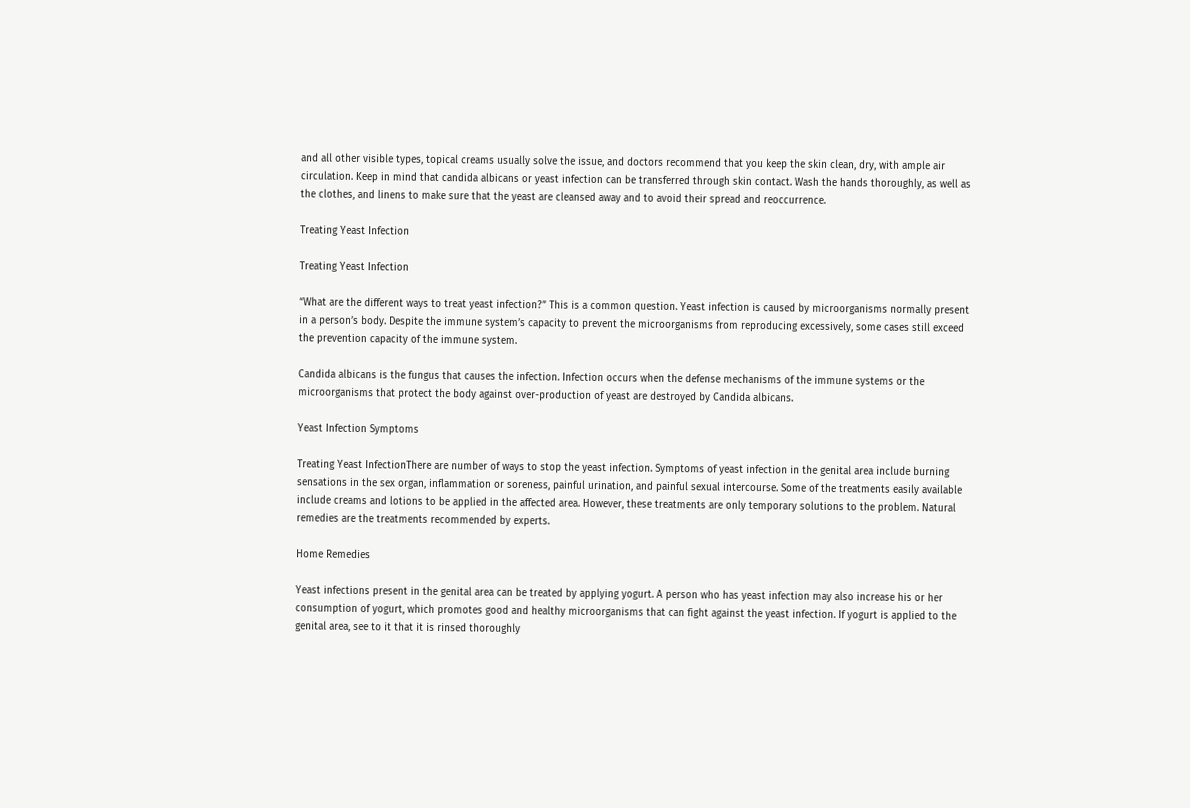and all other visible types, topical creams usually solve the issue, and doctors recommend that you keep the skin clean, dry, with ample air circulation. Keep in mind that candida albicans or yeast infection can be transferred through skin contact. Wash the hands thoroughly, as well as the clothes, and linens to make sure that the yeast are cleansed away and to avoid their spread and reoccurrence.

Treating Yeast Infection

Treating Yeast Infection

“What are the different ways to treat yeast infection?” This is a common question. Yeast infection is caused by microorganisms normally present in a person’s body. Despite the immune system’s capacity to prevent the microorganisms from reproducing excessively, some cases still exceed the prevention capacity of the immune system.

Candida albicans is the fungus that causes the infection. Infection occurs when the defense mechanisms of the immune systems or the microorganisms that protect the body against over-production of yeast are destroyed by Candida albicans.

Yeast Infection Symptoms

Treating Yeast InfectionThere are number of ways to stop the yeast infection. Symptoms of yeast infection in the genital area include burning sensations in the sex organ, inflammation or soreness, painful urination, and painful sexual intercourse. Some of the treatments easily available include creams and lotions to be applied in the affected area. However, these treatments are only temporary solutions to the problem. Natural remedies are the treatments recommended by experts.

Home Remedies

Yeast infections present in the genital area can be treated by applying yogurt. A person who has yeast infection may also increase his or her consumption of yogurt, which promotes good and healthy microorganisms that can fight against the yeast infection. If yogurt is applied to the genital area, see to it that it is rinsed thoroughly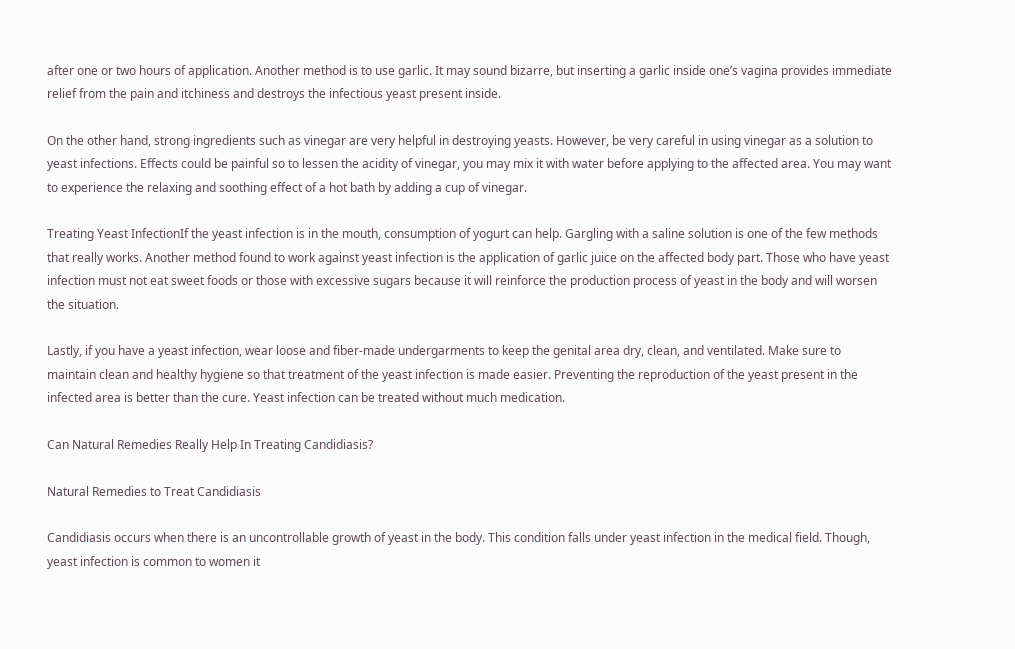after one or two hours of application. Another method is to use garlic. It may sound bizarre, but inserting a garlic inside one’s vagina provides immediate relief from the pain and itchiness and destroys the infectious yeast present inside.

On the other hand, strong ingredients such as vinegar are very helpful in destroying yeasts. However, be very careful in using vinegar as a solution to yeast infections. Effects could be painful so to lessen the acidity of vinegar, you may mix it with water before applying to the affected area. You may want to experience the relaxing and soothing effect of a hot bath by adding a cup of vinegar.

Treating Yeast InfectionIf the yeast infection is in the mouth, consumption of yogurt can help. Gargling with a saline solution is one of the few methods that really works. Another method found to work against yeast infection is the application of garlic juice on the affected body part. Those who have yeast infection must not eat sweet foods or those with excessive sugars because it will reinforce the production process of yeast in the body and will worsen the situation.

Lastly, if you have a yeast infection, wear loose and fiber-made undergarments to keep the genital area dry, clean, and ventilated. Make sure to maintain clean and healthy hygiene so that treatment of the yeast infection is made easier. Preventing the reproduction of the yeast present in the infected area is better than the cure. Yeast infection can be treated without much medication.

Can Natural Remedies Really Help In Treating Candidiasis?

Natural Remedies to Treat Candidiasis

Candidiasis occurs when there is an uncontrollable growth of yeast in the body. This condition falls under yeast infection in the medical field. Though, yeast infection is common to women it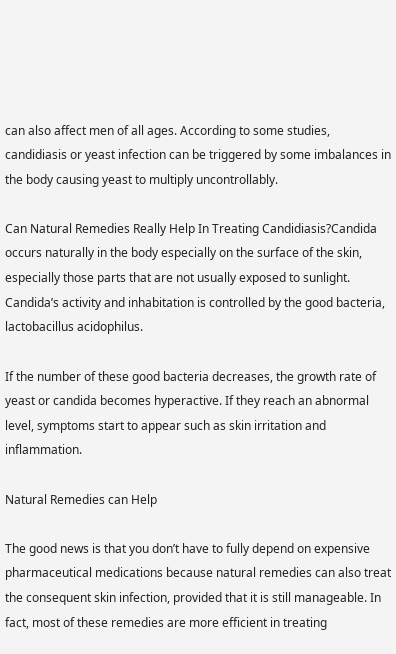can also affect men of all ages. According to some studies, candidiasis or yeast infection can be triggered by some imbalances in the body causing yeast to multiply uncontrollably.

Can Natural Remedies Really Help In Treating Candidiasis?Candida occurs naturally in the body especially on the surface of the skin, especially those parts that are not usually exposed to sunlight. Candida’s activity and inhabitation is controlled by the good bacteria, lactobacillus acidophilus.

If the number of these good bacteria decreases, the growth rate of yeast or candida becomes hyperactive. If they reach an abnormal level, symptoms start to appear such as skin irritation and inflammation.

Natural Remedies can Help

The good news is that you don’t have to fully depend on expensive pharmaceutical medications because natural remedies can also treat the consequent skin infection, provided that it is still manageable. In fact, most of these remedies are more efficient in treating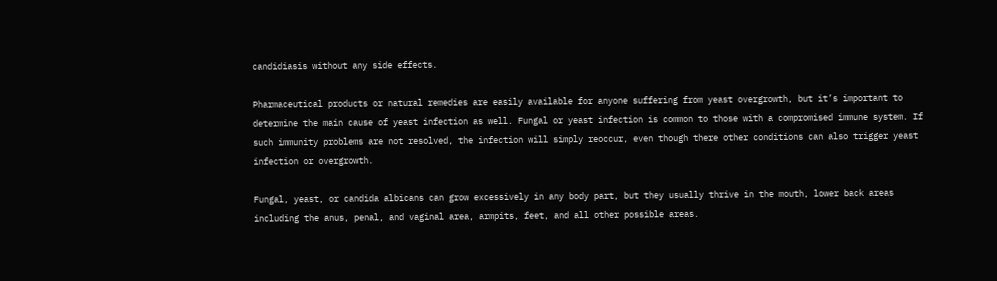candidiasis without any side effects.

Pharmaceutical products or natural remedies are easily available for anyone suffering from yeast overgrowth, but it’s important to determine the main cause of yeast infection as well. Fungal or yeast infection is common to those with a compromised immune system. If such immunity problems are not resolved, the infection will simply reoccur, even though there other conditions can also trigger yeast infection or overgrowth.

Fungal, yeast, or candida albicans can grow excessively in any body part, but they usually thrive in the mouth, lower back areas including the anus, penal, and vaginal area, armpits, feet, and all other possible areas.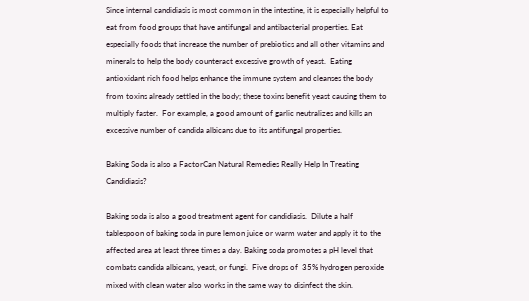Since internal candidiasis is most common in the intestine, it is especially helpful to eat from food groups that have antifungal and antibacterial properties. Eat especially foods that increase the number of prebiotics and all other vitamins and minerals to help the body counteract excessive growth of yeast.  Eating antioxidant rich food helps enhance the immune system and cleanses the body from toxins already settled in the body; these toxins benefit yeast causing them to multiply faster.  For example, a good amount of garlic neutralizes and kills an excessive number of candida albicans due to its antifungal properties.

Baking Soda is also a FactorCan Natural Remedies Really Help In Treating Candidiasis?

Baking soda is also a good treatment agent for candidiasis.  Dilute a half tablespoon of baking soda in pure lemon juice or warm water and apply it to the affected area at least three times a day. Baking soda promotes a pH level that combats candida albicans, yeast, or fungi.  Five drops of  35% hydrogen peroxide mixed with clean water also works in the same way to disinfect the skin.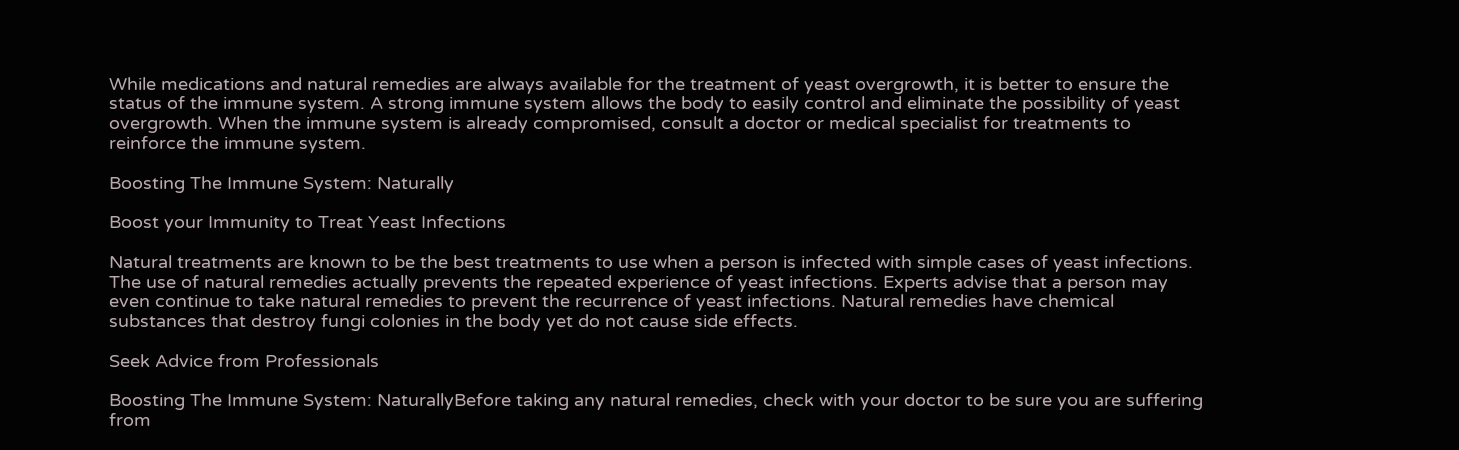While medications and natural remedies are always available for the treatment of yeast overgrowth, it is better to ensure the status of the immune system. A strong immune system allows the body to easily control and eliminate the possibility of yeast overgrowth. When the immune system is already compromised, consult a doctor or medical specialist for treatments to reinforce the immune system.

Boosting The Immune System: Naturally

Boost your Immunity to Treat Yeast Infections

Natural treatments are known to be the best treatments to use when a person is infected with simple cases of yeast infections. The use of natural remedies actually prevents the repeated experience of yeast infections. Experts advise that a person may even continue to take natural remedies to prevent the recurrence of yeast infections. Natural remedies have chemical substances that destroy fungi colonies in the body yet do not cause side effects.

Seek Advice from Professionals

Boosting The Immune System: NaturallyBefore taking any natural remedies, check with your doctor to be sure you are suffering from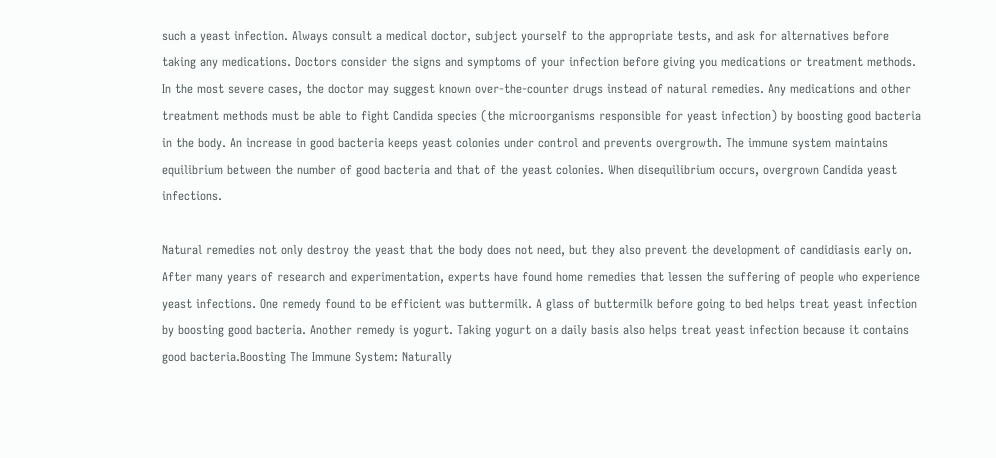such a yeast infection. Always consult a medical doctor, subject yourself to the appropriate tests, and ask for alternatives before taking any medications. Doctors consider the signs and symptoms of your infection before giving you medications or treatment methods. In the most severe cases, the doctor may suggest known over-the-counter drugs instead of natural remedies. Any medications and other treatment methods must be able to fight Candida species (the microorganisms responsible for yeast infection) by boosting good bacteria in the body. An increase in good bacteria keeps yeast colonies under control and prevents overgrowth. The immune system maintains equilibrium between the number of good bacteria and that of the yeast colonies. When disequilibrium occurs, overgrown Candida yeast infections.

Natural remedies not only destroy the yeast that the body does not need, but they also prevent the development of candidiasis early on. After many years of research and experimentation, experts have found home remedies that lessen the suffering of people who experience yeast infections. One remedy found to be efficient was buttermilk. A glass of buttermilk before going to bed helps treat yeast infection by boosting good bacteria. Another remedy is yogurt. Taking yogurt on a daily basis also helps treat yeast infection because it contains good bacteria.Boosting The Immune System: Naturally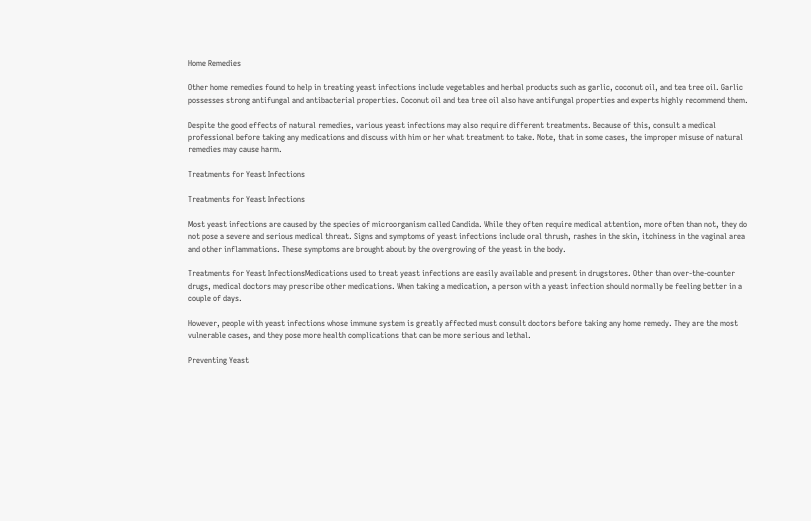Home Remedies

Other home remedies found to help in treating yeast infections include vegetables and herbal products such as garlic, coconut oil, and tea tree oil. Garlic possesses strong antifungal and antibacterial properties. Coconut oil and tea tree oil also have antifungal properties and experts highly recommend them.

Despite the good effects of natural remedies, various yeast infections may also require different treatments. Because of this, consult a medical professional before taking any medications and discuss with him or her what treatment to take. Note, that in some cases, the improper misuse of natural remedies may cause harm.

Treatments for Yeast Infections

Treatments for Yeast Infections

Most yeast infections are caused by the species of microorganism called Candida. While they often require medical attention, more often than not, they do not pose a severe and serious medical threat. Signs and symptoms of yeast infections include oral thrush, rashes in the skin, itchiness in the vaginal area and other inflammations. These symptoms are brought about by the overgrowing of the yeast in the body.

Treatments for Yeast InfectionsMedications used to treat yeast infections are easily available and present in drugstores. Other than over-the-counter drugs, medical doctors may prescribe other medications. When taking a medication, a person with a yeast infection should normally be feeling better in a couple of days.

However, people with yeast infections whose immune system is greatly affected must consult doctors before taking any home remedy. They are the most vulnerable cases, and they pose more health complications that can be more serious and lethal.

Preventing Yeast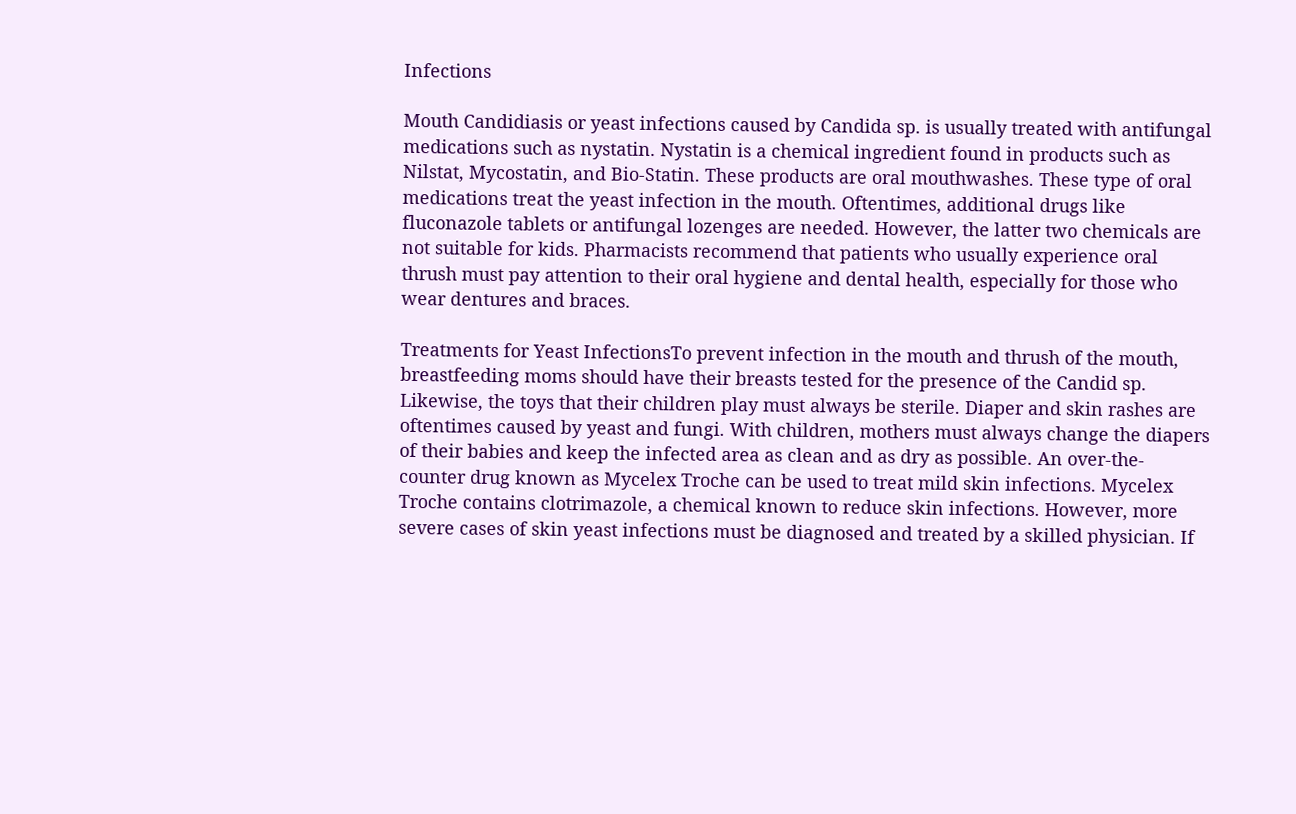Infections

Mouth Candidiasis or yeast infections caused by Candida sp. is usually treated with antifungal medications such as nystatin. Nystatin is a chemical ingredient found in products such as Nilstat, Mycostatin, and Bio-Statin. These products are oral mouthwashes. These type of oral medications treat the yeast infection in the mouth. Oftentimes, additional drugs like fluconazole tablets or antifungal lozenges are needed. However, the latter two chemicals are not suitable for kids. Pharmacists recommend that patients who usually experience oral thrush must pay attention to their oral hygiene and dental health, especially for those who wear dentures and braces.

Treatments for Yeast InfectionsTo prevent infection in the mouth and thrush of the mouth, breastfeeding moms should have their breasts tested for the presence of the Candid sp. Likewise, the toys that their children play must always be sterile. Diaper and skin rashes are oftentimes caused by yeast and fungi. With children, mothers must always change the diapers of their babies and keep the infected area as clean and as dry as possible. An over-the-counter drug known as Mycelex Troche can be used to treat mild skin infections. Mycelex Troche contains clotrimazole, a chemical known to reduce skin infections. However, more severe cases of skin yeast infections must be diagnosed and treated by a skilled physician. If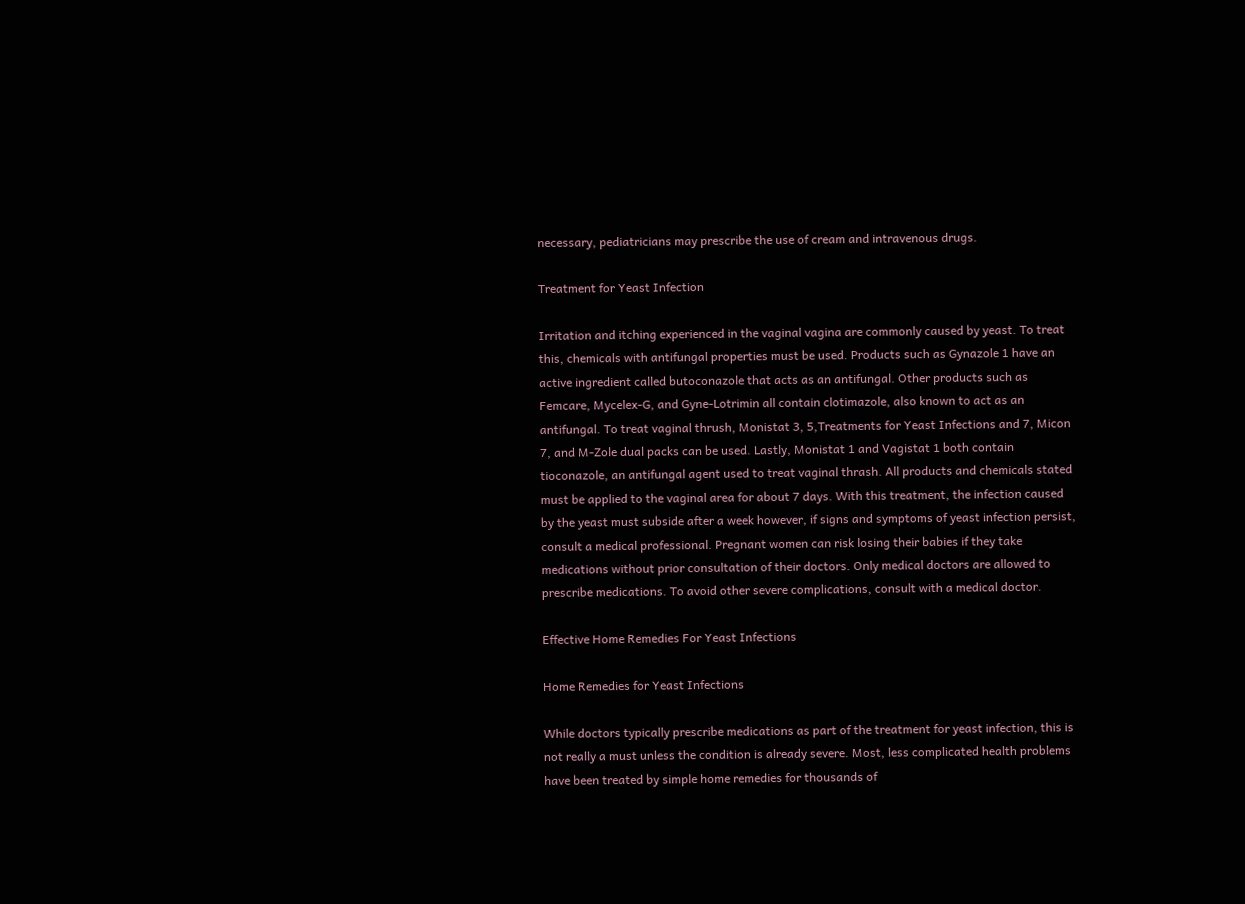necessary, pediatricians may prescribe the use of cream and intravenous drugs.

Treatment for Yeast Infection

Irritation and itching experienced in the vaginal vagina are commonly caused by yeast. To treat this, chemicals with antifungal properties must be used. Products such as Gynazole 1 have an active ingredient called butoconazole that acts as an antifungal. Other products such as Femcare, Mycelex-G, and Gyne-Lotrimin all contain clotimazole, also known to act as an antifungal. To treat vaginal thrush, Monistat 3, 5,Treatments for Yeast Infections and 7, Micon 7, and M-Zole dual packs can be used. Lastly, Monistat 1 and Vagistat 1 both contain tioconazole, an antifungal agent used to treat vaginal thrash. All products and chemicals stated must be applied to the vaginal area for about 7 days. With this treatment, the infection caused by the yeast must subside after a week however, if signs and symptoms of yeast infection persist, consult a medical professional. Pregnant women can risk losing their babies if they take medications without prior consultation of their doctors. Only medical doctors are allowed to prescribe medications. To avoid other severe complications, consult with a medical doctor.

Effective Home Remedies For Yeast Infections

Home Remedies for Yeast Infections

While doctors typically prescribe medications as part of the treatment for yeast infection, this is not really a must unless the condition is already severe. Most, less complicated health problems have been treated by simple home remedies for thousands of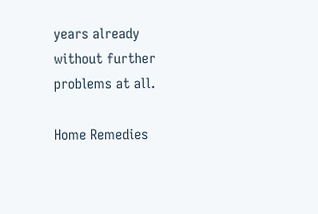years already without further problems at all.

Home Remedies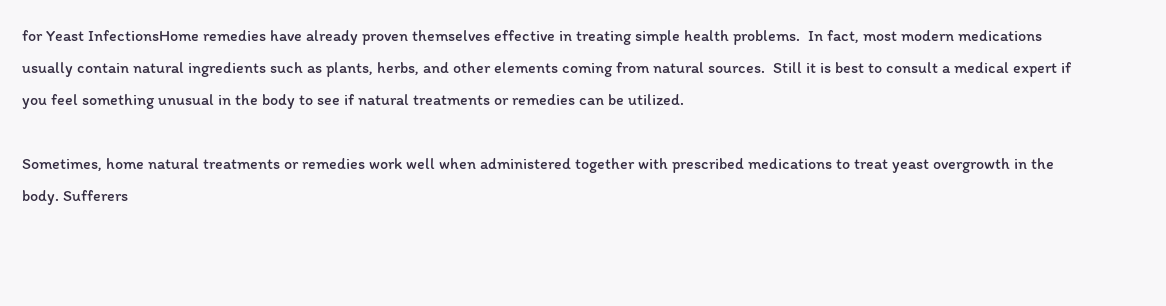for Yeast InfectionsHome remedies have already proven themselves effective in treating simple health problems.  In fact, most modern medications usually contain natural ingredients such as plants, herbs, and other elements coming from natural sources.  Still it is best to consult a medical expert if you feel something unusual in the body to see if natural treatments or remedies can be utilized.

Sometimes, home natural treatments or remedies work well when administered together with prescribed medications to treat yeast overgrowth in the body. Sufferers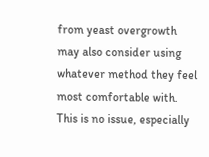from yeast overgrowth may also consider using whatever method they feel most comfortable with. This is no issue, especially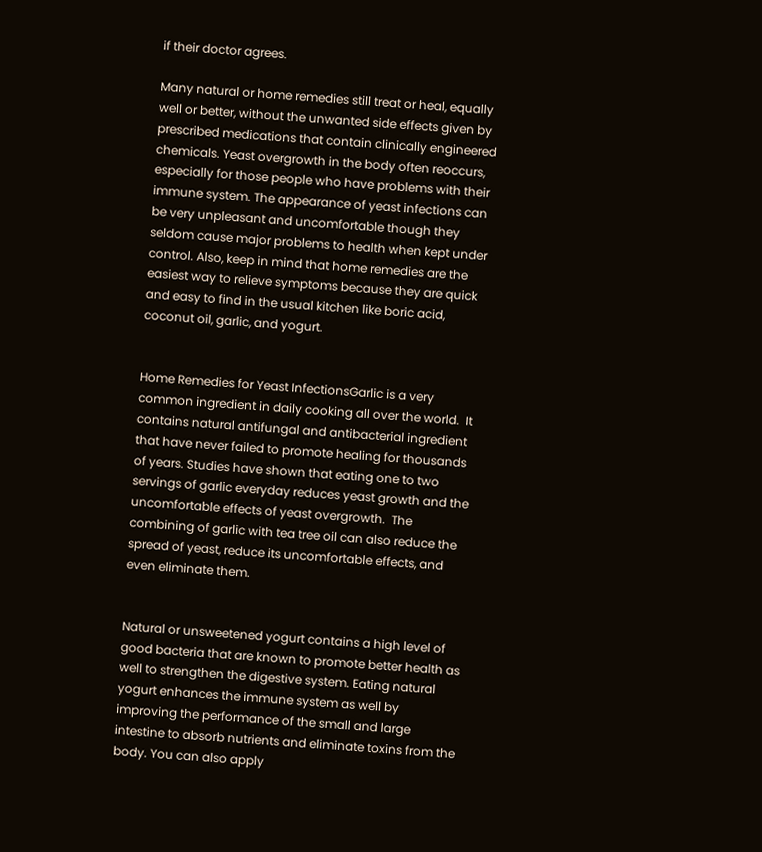if their doctor agrees.

Many natural or home remedies still treat or heal, equally well or better, without the unwanted side effects given by prescribed medications that contain clinically engineered chemicals. Yeast overgrowth in the body often reoccurs, especially for those people who have problems with their immune system. The appearance of yeast infections can be very unpleasant and uncomfortable though they seldom cause major problems to health when kept under control. Also, keep in mind that home remedies are the easiest way to relieve symptoms because they are quick and easy to find in the usual kitchen like boric acid, coconut oil, garlic, and yogurt.


Home Remedies for Yeast InfectionsGarlic is a very common ingredient in daily cooking all over the world.  It contains natural antifungal and antibacterial ingredient that have never failed to promote healing for thousands of years. Studies have shown that eating one to two servings of garlic everyday reduces yeast growth and the uncomfortable effects of yeast overgrowth.  The combining of garlic with tea tree oil can also reduce the spread of yeast, reduce its uncomfortable effects, and even eliminate them.


Natural or unsweetened yogurt contains a high level of good bacteria that are known to promote better health as well to strengthen the digestive system. Eating natural yogurt enhances the immune system as well by improving the performance of the small and large intestine to absorb nutrients and eliminate toxins from the body. You can also apply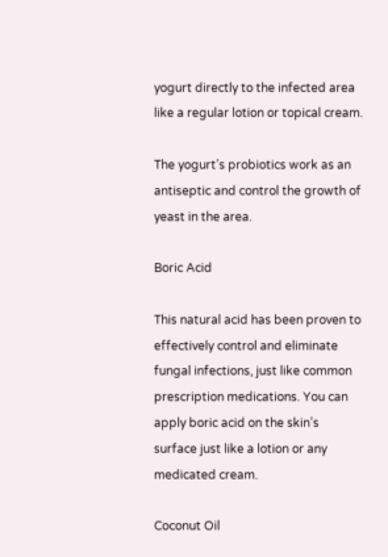yogurt directly to the infected area like a regular lotion or topical cream.

The yogurt’s probiotics work as an antiseptic and control the growth of yeast in the area.

Boric Acid

This natural acid has been proven to effectively control and eliminate fungal infections, just like common prescription medications. You can apply boric acid on the skin’s surface just like a lotion or any medicated cream.

Coconut Oil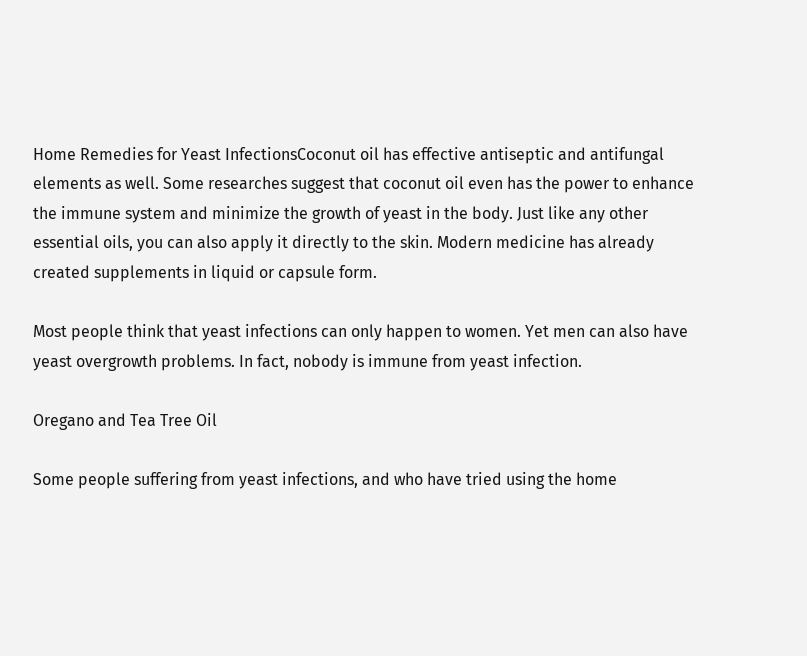Home Remedies for Yeast InfectionsCoconut oil has effective antiseptic and antifungal elements as well. Some researches suggest that coconut oil even has the power to enhance the immune system and minimize the growth of yeast in the body. Just like any other essential oils, you can also apply it directly to the skin. Modern medicine has already created supplements in liquid or capsule form.

Most people think that yeast infections can only happen to women. Yet men can also have yeast overgrowth problems. In fact, nobody is immune from yeast infection.

Oregano and Tea Tree Oil

Some people suffering from yeast infections, and who have tried using the home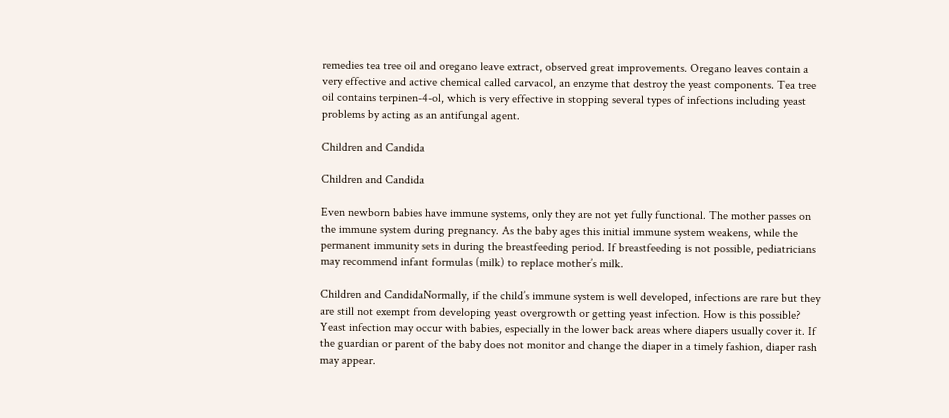remedies tea tree oil and oregano leave extract, observed great improvements. Oregano leaves contain a very effective and active chemical called carvacol, an enzyme that destroy the yeast components. Tea tree oil contains terpinen-4-ol, which is very effective in stopping several types of infections including yeast problems by acting as an antifungal agent.

Children and Candida

Children and Candida

Even newborn babies have immune systems, only they are not yet fully functional. The mother passes on the immune system during pregnancy. As the baby ages this initial immune system weakens, while the permanent immunity sets in during the breastfeeding period. If breastfeeding is not possible, pediatricians may recommend infant formulas (milk) to replace mother’s milk.

Children and CandidaNormally, if the child’s immune system is well developed, infections are rare but they are still not exempt from developing yeast overgrowth or getting yeast infection. How is this possible? Yeast infection may occur with babies, especially in the lower back areas where diapers usually cover it. If the guardian or parent of the baby does not monitor and change the diaper in a timely fashion, diaper rash may appear.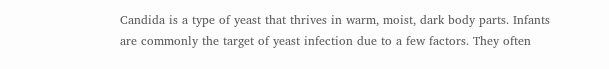Candida is a type of yeast that thrives in warm, moist, dark body parts. Infants are commonly the target of yeast infection due to a few factors. They often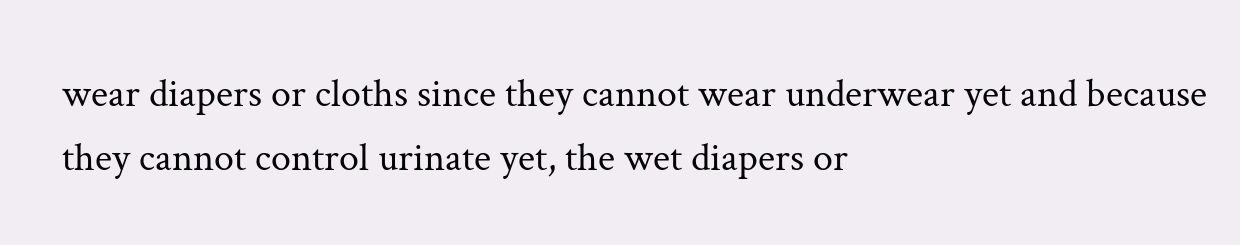wear diapers or cloths since they cannot wear underwear yet and because they cannot control urinate yet, the wet diapers or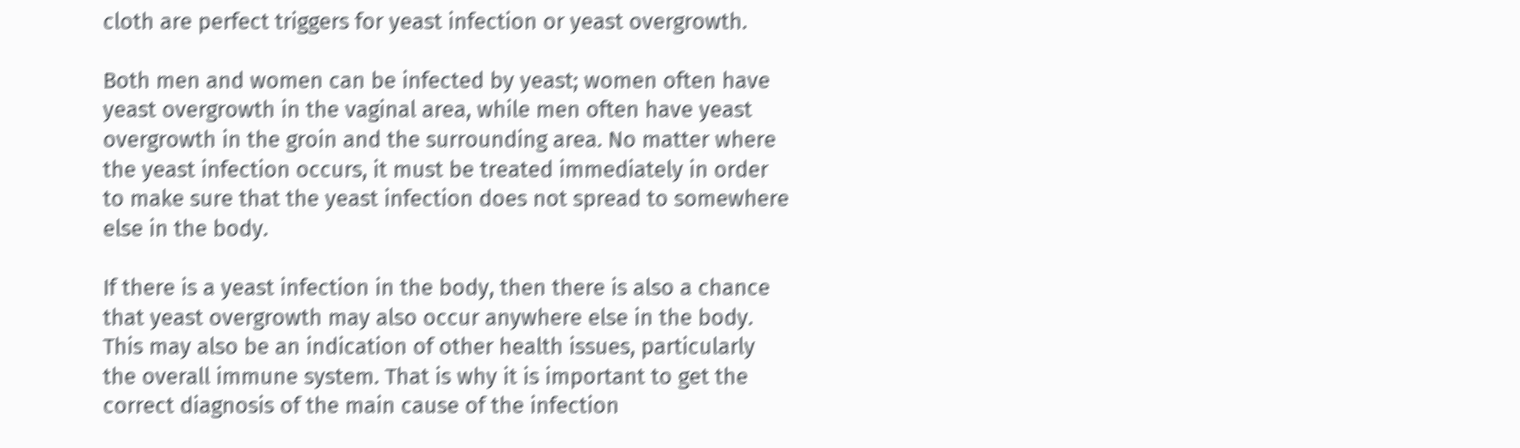cloth are perfect triggers for yeast infection or yeast overgrowth.

Both men and women can be infected by yeast; women often have yeast overgrowth in the vaginal area, while men often have yeast overgrowth in the groin and the surrounding area. No matter where the yeast infection occurs, it must be treated immediately in order to make sure that the yeast infection does not spread to somewhere else in the body.

If there is a yeast infection in the body, then there is also a chance that yeast overgrowth may also occur anywhere else in the body. This may also be an indication of other health issues, particularly the overall immune system. That is why it is important to get the correct diagnosis of the main cause of the infection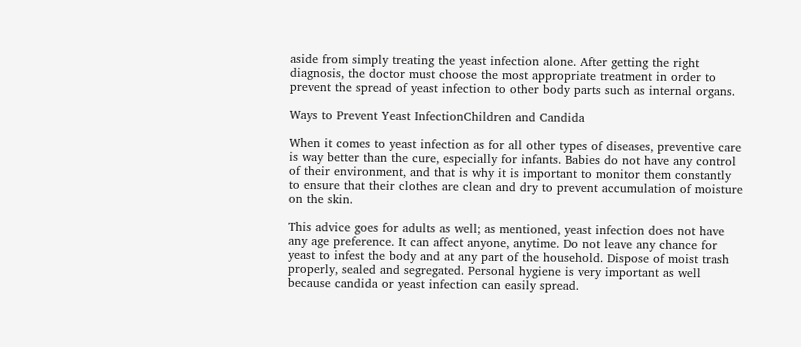aside from simply treating the yeast infection alone. After getting the right diagnosis, the doctor must choose the most appropriate treatment in order to prevent the spread of yeast infection to other body parts such as internal organs.

Ways to Prevent Yeast InfectionChildren and Candida

When it comes to yeast infection as for all other types of diseases, preventive care is way better than the cure, especially for infants. Babies do not have any control of their environment, and that is why it is important to monitor them constantly to ensure that their clothes are clean and dry to prevent accumulation of moisture on the skin.

This advice goes for adults as well; as mentioned, yeast infection does not have any age preference. It can affect anyone, anytime. Do not leave any chance for yeast to infest the body and at any part of the household. Dispose of moist trash properly, sealed and segregated. Personal hygiene is very important as well because candida or yeast infection can easily spread.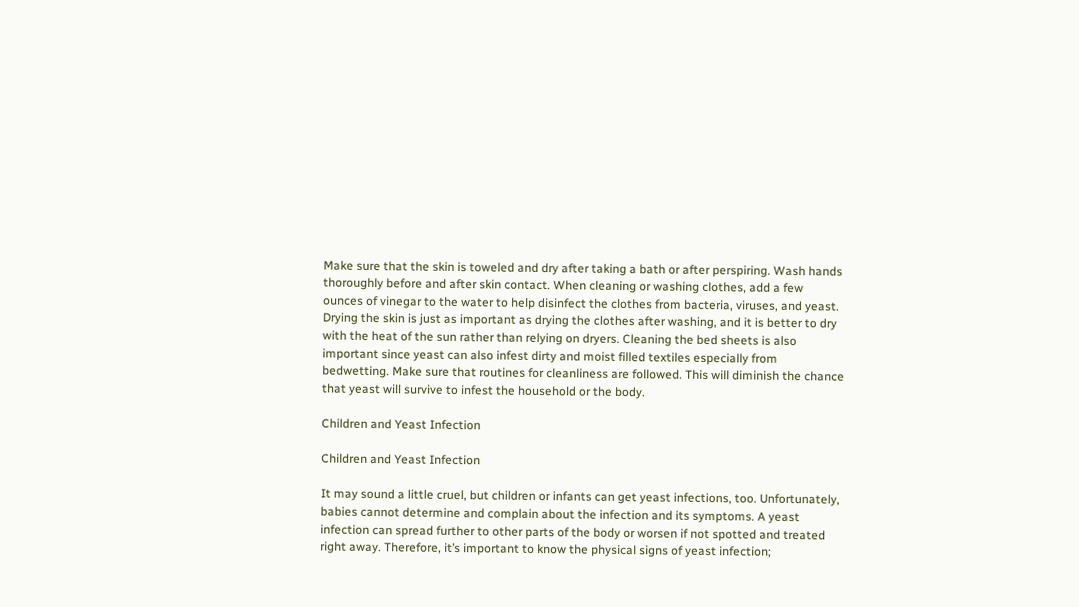Make sure that the skin is toweled and dry after taking a bath or after perspiring. Wash hands thoroughly before and after skin contact. When cleaning or washing clothes, add a few ounces of vinegar to the water to help disinfect the clothes from bacteria, viruses, and yeast. Drying the skin is just as important as drying the clothes after washing, and it is better to dry with the heat of the sun rather than relying on dryers. Cleaning the bed sheets is also important since yeast can also infest dirty and moist filled textiles especially from bedwetting. Make sure that routines for cleanliness are followed. This will diminish the chance that yeast will survive to infest the household or the body.

Children and Yeast Infection

Children and Yeast Infection

It may sound a little cruel, but children or infants can get yeast infections, too. Unfortunately, babies cannot determine and complain about the infection and its symptoms. A yeast infection can spread further to other parts of the body or worsen if not spotted and treated right away. Therefore, it’s important to know the physical signs of yeast infection;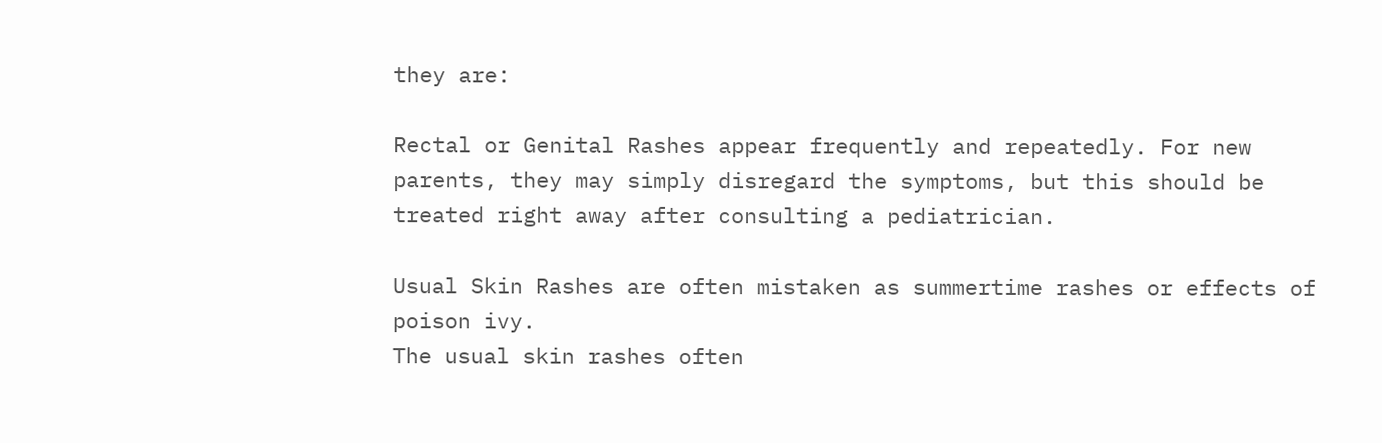they are:

Rectal or Genital Rashes appear frequently and repeatedly. For new parents, they may simply disregard the symptoms, but this should be treated right away after consulting a pediatrician.

Usual Skin Rashes are often mistaken as summertime rashes or effects of poison ivy.
The usual skin rashes often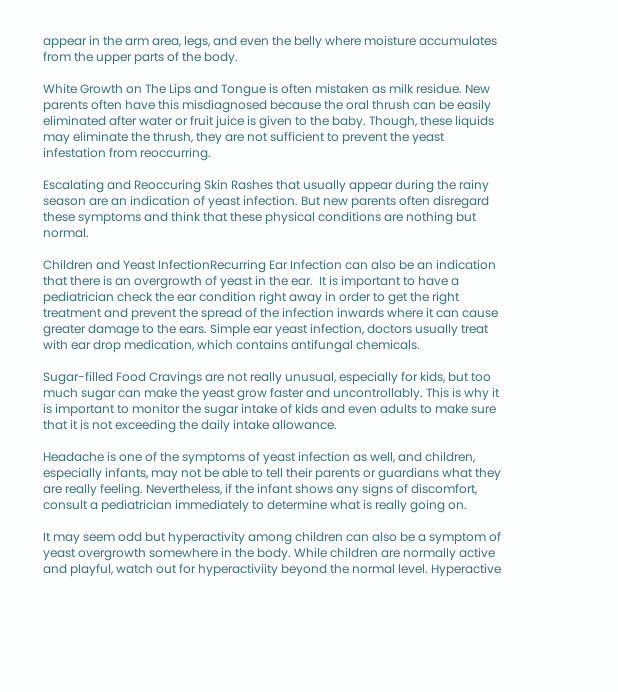appear in the arm area, legs, and even the belly where moisture accumulates from the upper parts of the body.

White Growth on The Lips and Tongue is often mistaken as milk residue. New parents often have this misdiagnosed because the oral thrush can be easily eliminated after water or fruit juice is given to the baby. Though, these liquids may eliminate the thrush, they are not sufficient to prevent the yeast infestation from reoccurring.

Escalating and Reoccuring Skin Rashes that usually appear during the rainy season are an indication of yeast infection. But new parents often disregard these symptoms and think that these physical conditions are nothing but normal.

Children and Yeast InfectionRecurring Ear Infection can also be an indication that there is an overgrowth of yeast in the ear.  It is important to have a pediatrician check the ear condition right away in order to get the right treatment and prevent the spread of the infection inwards where it can cause greater damage to the ears. Simple ear yeast infection, doctors usually treat with ear drop medication, which contains antifungal chemicals.

Sugar-filled Food Cravings are not really unusual, especially for kids, but too much sugar can make the yeast grow faster and uncontrollably. This is why it is important to monitor the sugar intake of kids and even adults to make sure that it is not exceeding the daily intake allowance.

Headache is one of the symptoms of yeast infection as well, and children, especially infants, may not be able to tell their parents or guardians what they are really feeling. Nevertheless, if the infant shows any signs of discomfort, consult a pediatrician immediately to determine what is really going on.

It may seem odd but hyperactivity among children can also be a symptom of yeast overgrowth somewhere in the body. While children are normally active and playful, watch out for hyperactiviity beyond the normal level. Hyperactive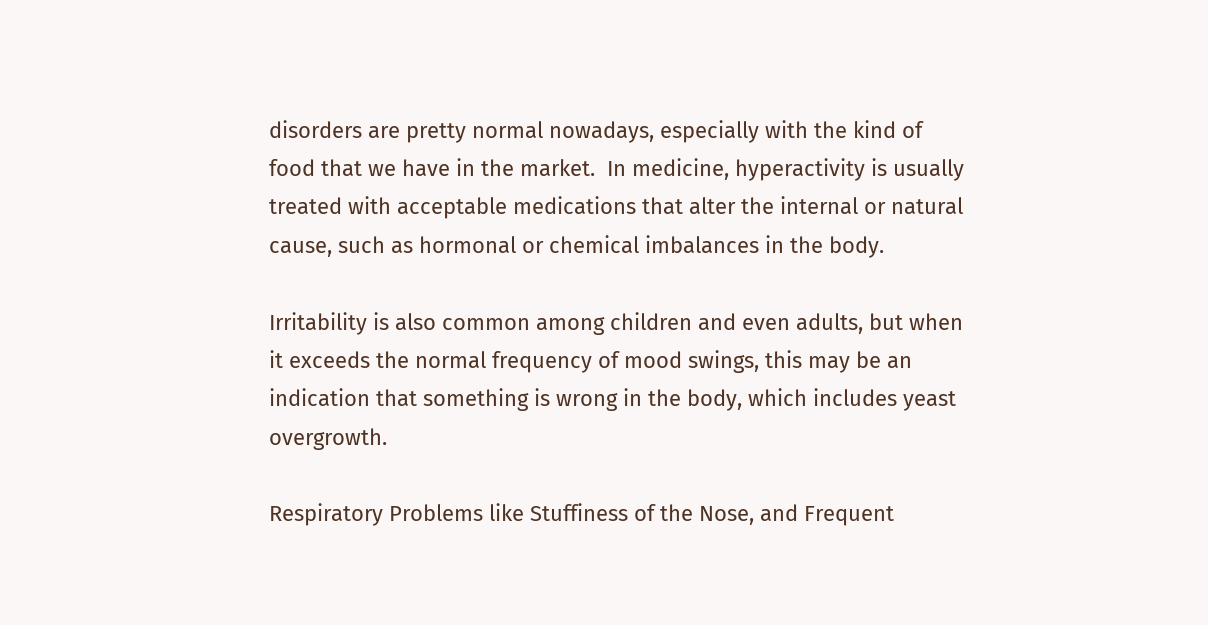disorders are pretty normal nowadays, especially with the kind of food that we have in the market.  In medicine, hyperactivity is usually treated with acceptable medications that alter the internal or natural cause, such as hormonal or chemical imbalances in the body.

Irritability is also common among children and even adults, but when it exceeds the normal frequency of mood swings, this may be an indication that something is wrong in the body, which includes yeast overgrowth.

Respiratory Problems like Stuffiness of the Nose, and Frequent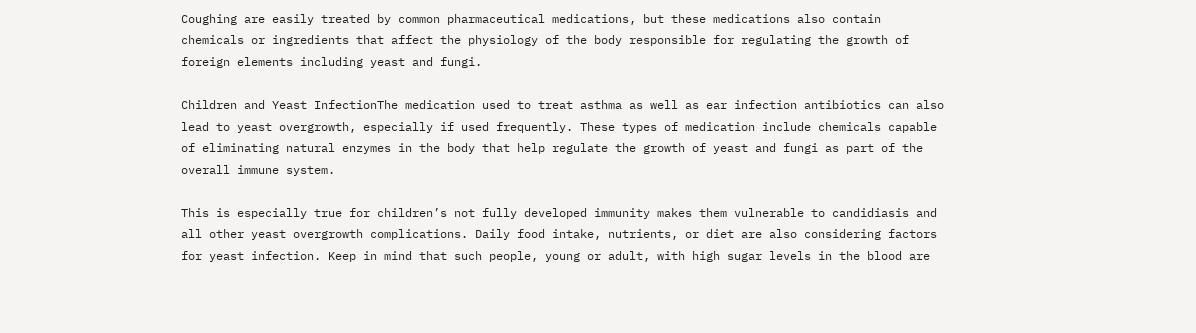Coughing are easily treated by common pharmaceutical medications, but these medications also contain chemicals or ingredients that affect the physiology of the body responsible for regulating the growth of foreign elements including yeast and fungi.

Children and Yeast InfectionThe medication used to treat asthma as well as ear infection antibiotics can also lead to yeast overgrowth, especially if used frequently. These types of medication include chemicals capable of eliminating natural enzymes in the body that help regulate the growth of yeast and fungi as part of the overall immune system.

This is especially true for children’s not fully developed immunity makes them vulnerable to candidiasis and all other yeast overgrowth complications. Daily food intake, nutrients, or diet are also considering factors for yeast infection. Keep in mind that such people, young or adult, with high sugar levels in the blood are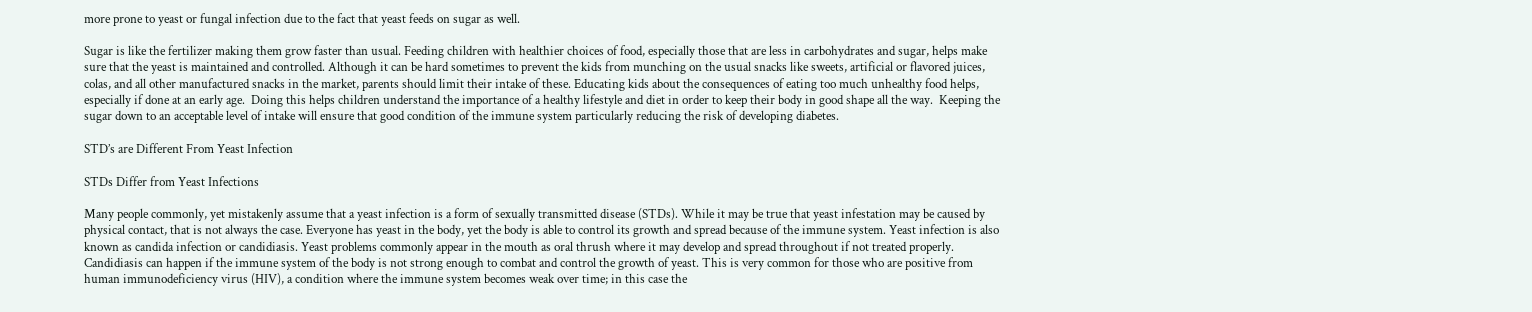more prone to yeast or fungal infection due to the fact that yeast feeds on sugar as well.

Sugar is like the fertilizer making them grow faster than usual. Feeding children with healthier choices of food, especially those that are less in carbohydrates and sugar, helps make sure that the yeast is maintained and controlled. Although it can be hard sometimes to prevent the kids from munching on the usual snacks like sweets, artificial or flavored juices, colas, and all other manufactured snacks in the market, parents should limit their intake of these. Educating kids about the consequences of eating too much unhealthy food helps, especially if done at an early age.  Doing this helps children understand the importance of a healthy lifestyle and diet in order to keep their body in good shape all the way.  Keeping the sugar down to an acceptable level of intake will ensure that good condition of the immune system particularly reducing the risk of developing diabetes.

STD’s are Different From Yeast Infection

STDs Differ from Yeast Infections

Many people commonly, yet mistakenly assume that a yeast infection is a form of sexually transmitted disease (STDs). While it may be true that yeast infestation may be caused by physical contact, that is not always the case. Everyone has yeast in the body, yet the body is able to control its growth and spread because of the immune system. Yeast infection is also known as candida infection or candidiasis. Yeast problems commonly appear in the mouth as oral thrush where it may develop and spread throughout if not treated properly. Candidiasis can happen if the immune system of the body is not strong enough to combat and control the growth of yeast. This is very common for those who are positive from human immunodeficiency virus (HIV), a condition where the immune system becomes weak over time; in this case the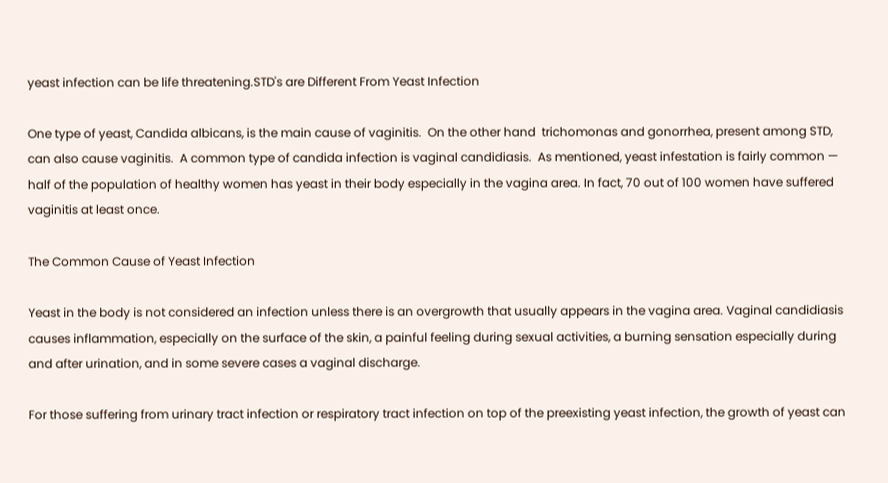yeast infection can be life threatening.STD's are Different From Yeast Infection

One type of yeast, Candida albicans, is the main cause of vaginitis.  On the other hand  trichomonas and gonorrhea, present among STD, can also cause vaginitis.  A common type of candida infection is vaginal candidiasis.  As mentioned, yeast infestation is fairly common — half of the population of healthy women has yeast in their body especially in the vagina area. In fact, 70 out of 100 women have suffered vaginitis at least once.

The Common Cause of Yeast Infection

Yeast in the body is not considered an infection unless there is an overgrowth that usually appears in the vagina area. Vaginal candidiasis causes inflammation, especially on the surface of the skin, a painful feeling during sexual activities, a burning sensation especially during and after urination, and in some severe cases a vaginal discharge.

For those suffering from urinary tract infection or respiratory tract infection on top of the preexisting yeast infection, the growth of yeast can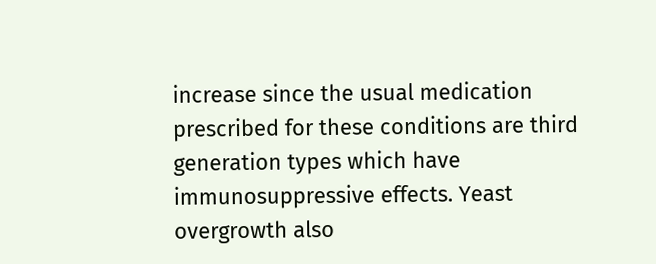increase since the usual medication prescribed for these conditions are third generation types which have immunosuppressive effects. Yeast overgrowth also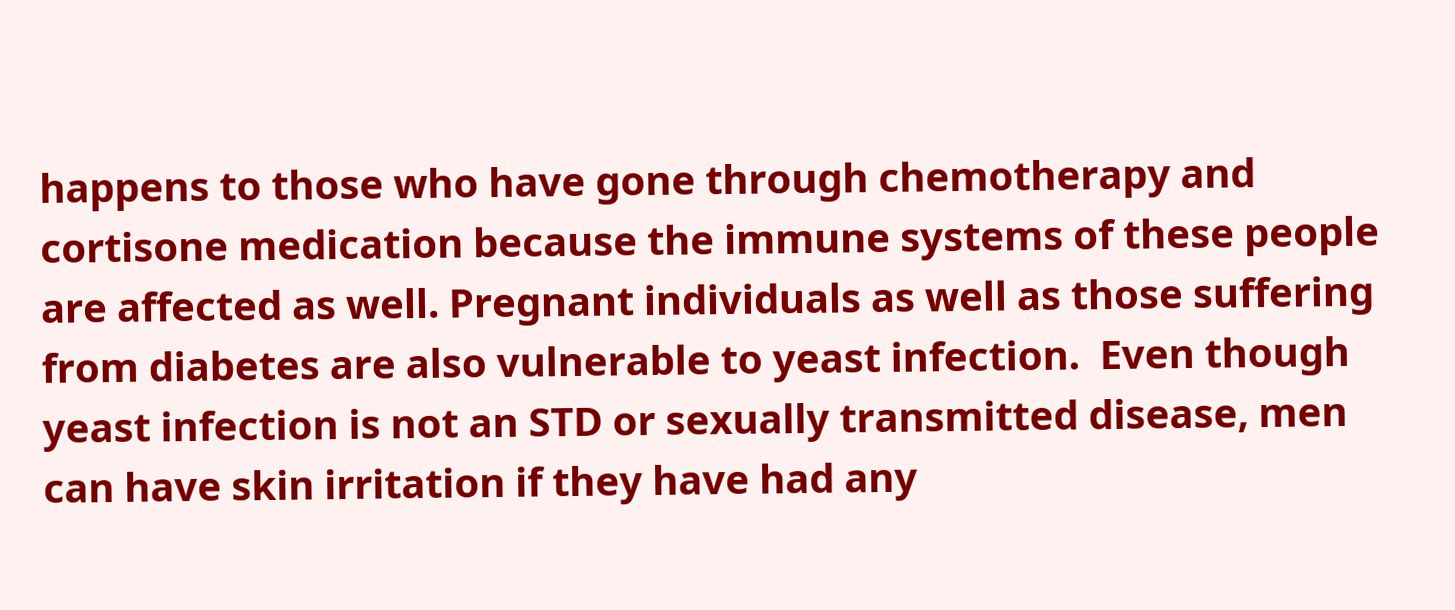happens to those who have gone through chemotherapy and cortisone medication because the immune systems of these people are affected as well. Pregnant individuals as well as those suffering from diabetes are also vulnerable to yeast infection.  Even though yeast infection is not an STD or sexually transmitted disease, men can have skin irritation if they have had any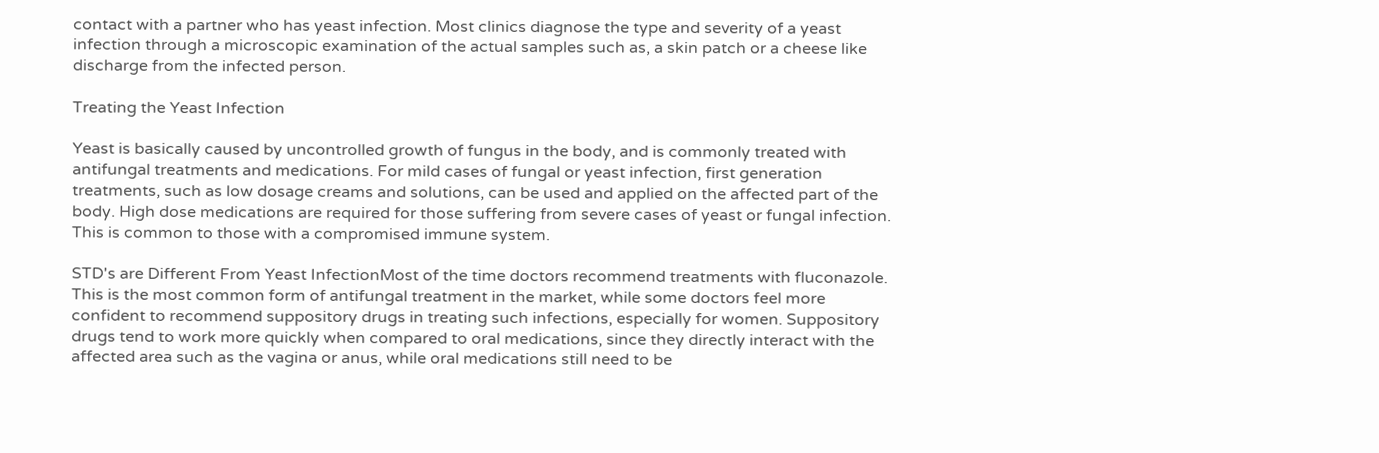contact with a partner who has yeast infection. Most clinics diagnose the type and severity of a yeast infection through a microscopic examination of the actual samples such as, a skin patch or a cheese like discharge from the infected person.

Treating the Yeast Infection

Yeast is basically caused by uncontrolled growth of fungus in the body, and is commonly treated with antifungal treatments and medications. For mild cases of fungal or yeast infection, first generation treatments, such as low dosage creams and solutions, can be used and applied on the affected part of the body. High dose medications are required for those suffering from severe cases of yeast or fungal infection. This is common to those with a compromised immune system.

STD's are Different From Yeast InfectionMost of the time doctors recommend treatments with fluconazole. This is the most common form of antifungal treatment in the market, while some doctors feel more confident to recommend suppository drugs in treating such infections, especially for women. Suppository drugs tend to work more quickly when compared to oral medications, since they directly interact with the affected area such as the vagina or anus, while oral medications still need to be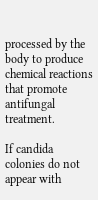processed by the body to produce chemical reactions that promote antifungal treatment.

If candida colonies do not appear with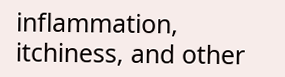inflammation, itchiness, and other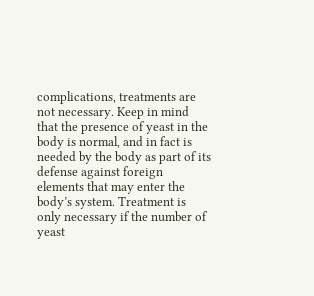complications, treatments are not necessary. Keep in mind that the presence of yeast in the body is normal, and in fact is needed by the body as part of its defense against foreign elements that may enter the body’s system. Treatment is only necessary if the number of yeast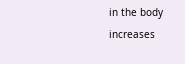in the body increases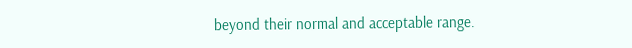beyond their normal and acceptable range.